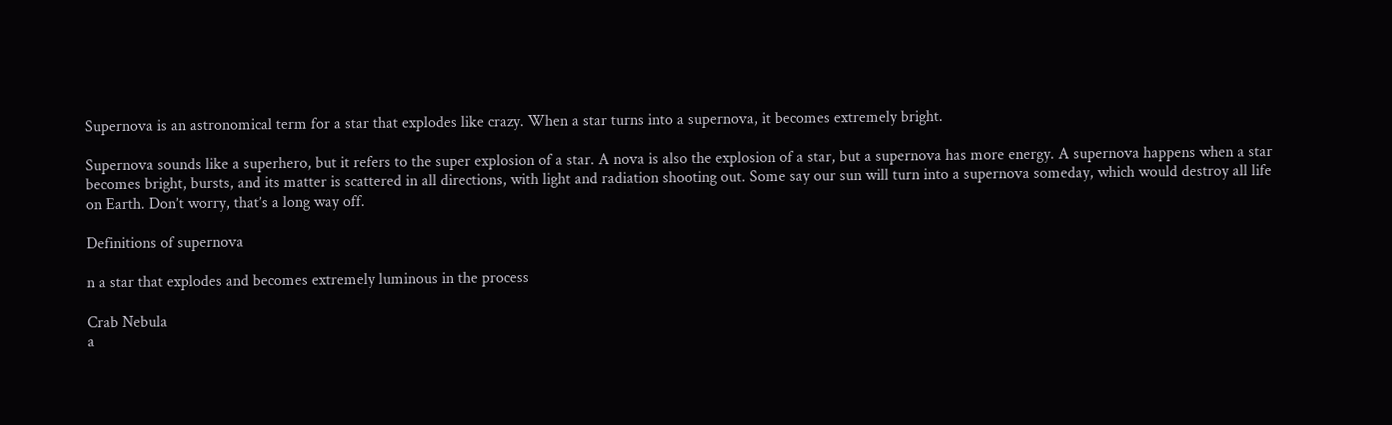Supernova is an astronomical term for a star that explodes like crazy. When a star turns into a supernova, it becomes extremely bright.

Supernova sounds like a superhero, but it refers to the super explosion of a star. A nova is also the explosion of a star, but a supernova has more energy. A supernova happens when a star becomes bright, bursts, and its matter is scattered in all directions, with light and radiation shooting out. Some say our sun will turn into a supernova someday, which would destroy all life on Earth. Don’t worry, that’s a long way off.

Definitions of supernova

n a star that explodes and becomes extremely luminous in the process

Crab Nebula
a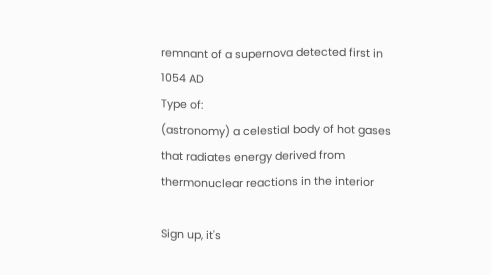remnant of a supernova detected first in 1054 AD
Type of:
(astronomy) a celestial body of hot gases that radiates energy derived from thermonuclear reactions in the interior

Sign up, it's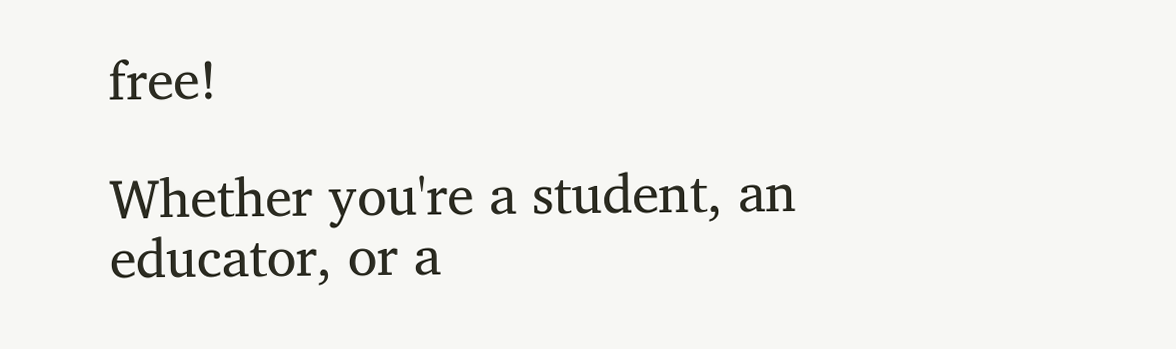free!

Whether you're a student, an educator, or a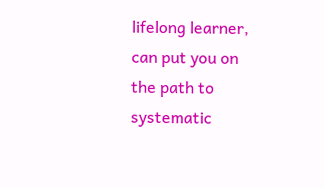lifelong learner, can put you on the path to systematic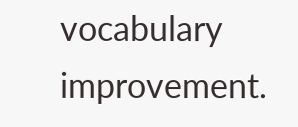vocabulary improvement.